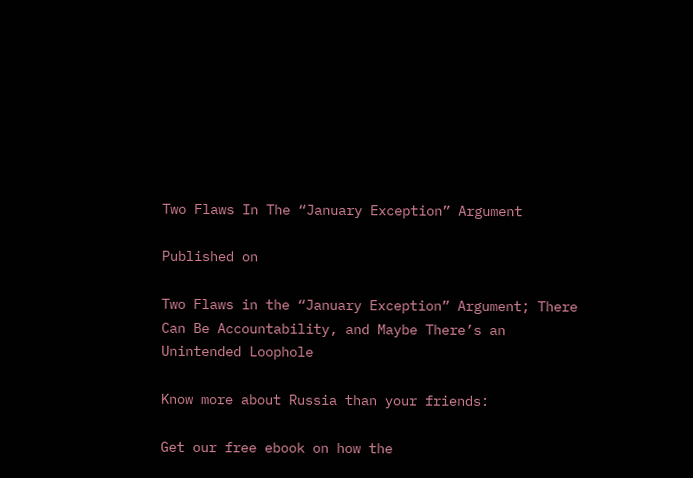Two Flaws In The “January Exception” Argument

Published on

Two Flaws in the “January Exception” Argument; There Can Be Accountability, and Maybe There’s an Unintended Loophole

Know more about Russia than your friends:

Get our free ebook on how the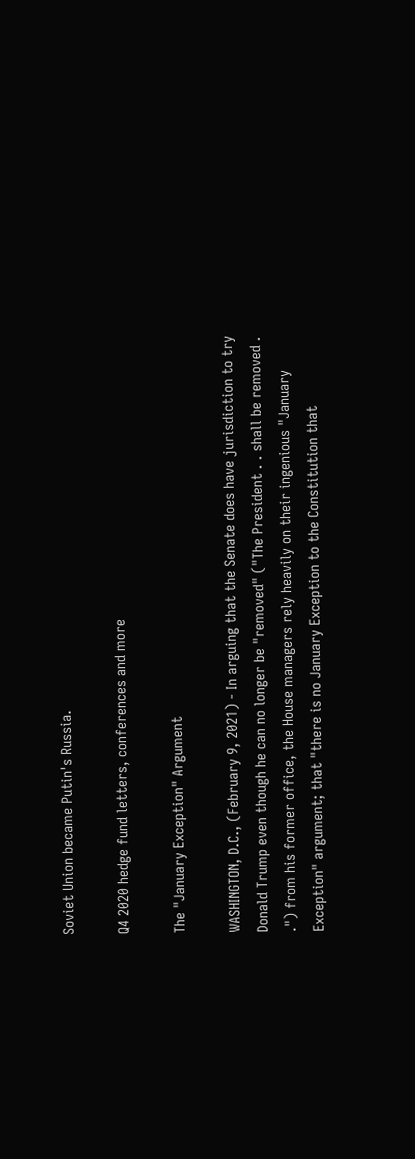Soviet Union became Putin's Russia.

Q4 2020 hedge fund letters, conferences and more

The "January Exception" Argument

WASHINGTON, D.C., (February 9, 2021) - In arguing that the Senate does have jurisdiction to try Donald Trump even though he can no longer be "removed" ("The President . . shall be removed . .") from his former office, the House managers rely heavily on their ingenious "January Exception" argument; that "there is no January Exception to the Constitution that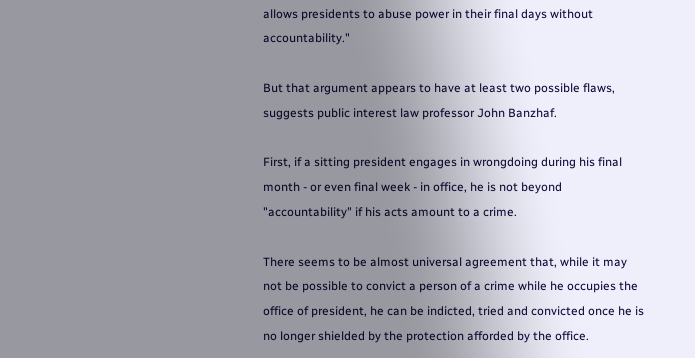allows presidents to abuse power in their final days without accountability."

But that argument appears to have at least two possible flaws, suggests public interest law professor John Banzhaf.

First, if a sitting president engages in wrongdoing during his final month - or even final week - in office, he is not beyond "accountability" if his acts amount to a crime.

There seems to be almost universal agreement that, while it may not be possible to convict a person of a crime while he occupies the office of president, he can be indicted, tried and convicted once he is no longer shielded by the protection afforded by the office.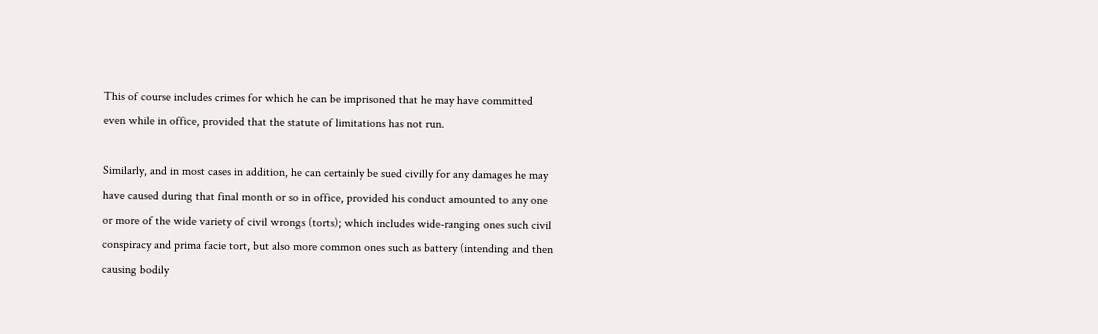This of course includes crimes for which he can be imprisoned that he may have committed even while in office, provided that the statute of limitations has not run.

Similarly, and in most cases in addition, he can certainly be sued civilly for any damages he may have caused during that final month or so in office, provided his conduct amounted to any one or more of the wide variety of civil wrongs (torts); which includes wide-ranging ones such civil conspiracy and prima facie tort, but also more common ones such as battery (intending and then causing bodily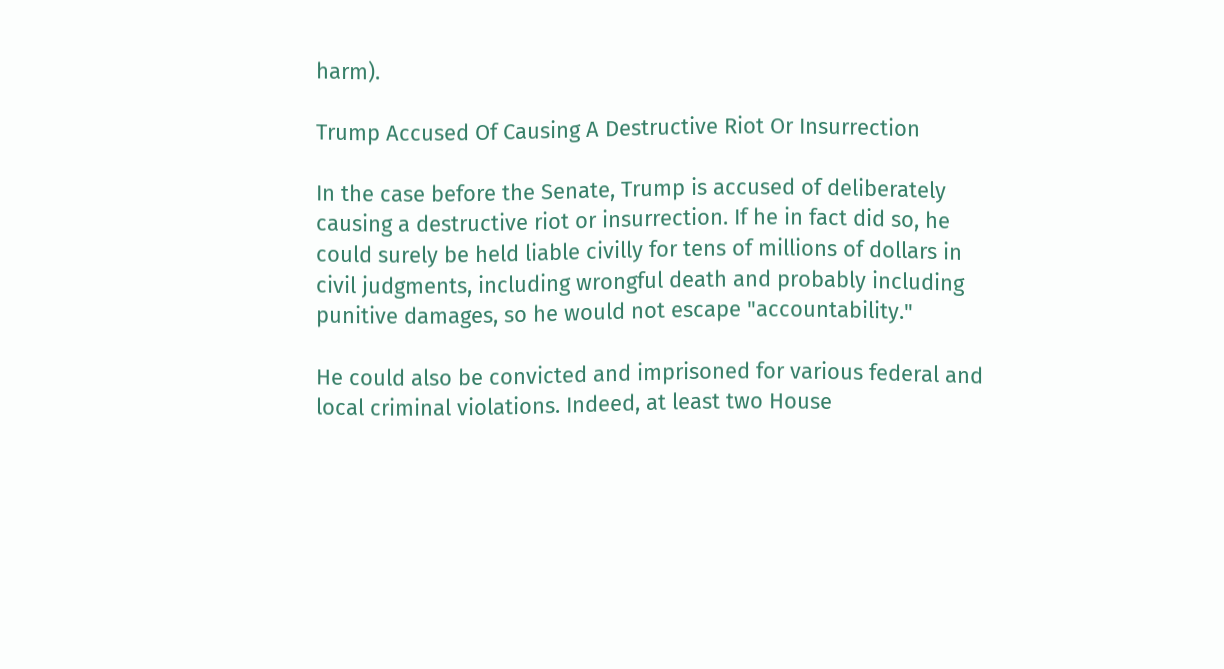harm).

Trump Accused Of Causing A Destructive Riot Or Insurrection

In the case before the Senate, Trump is accused of deliberately causing a destructive riot or insurrection. If he in fact did so, he could surely be held liable civilly for tens of millions of dollars in civil judgments, including wrongful death and probably including punitive damages, so he would not escape "accountability."

He could also be convicted and imprisoned for various federal and local criminal violations. Indeed, at least two House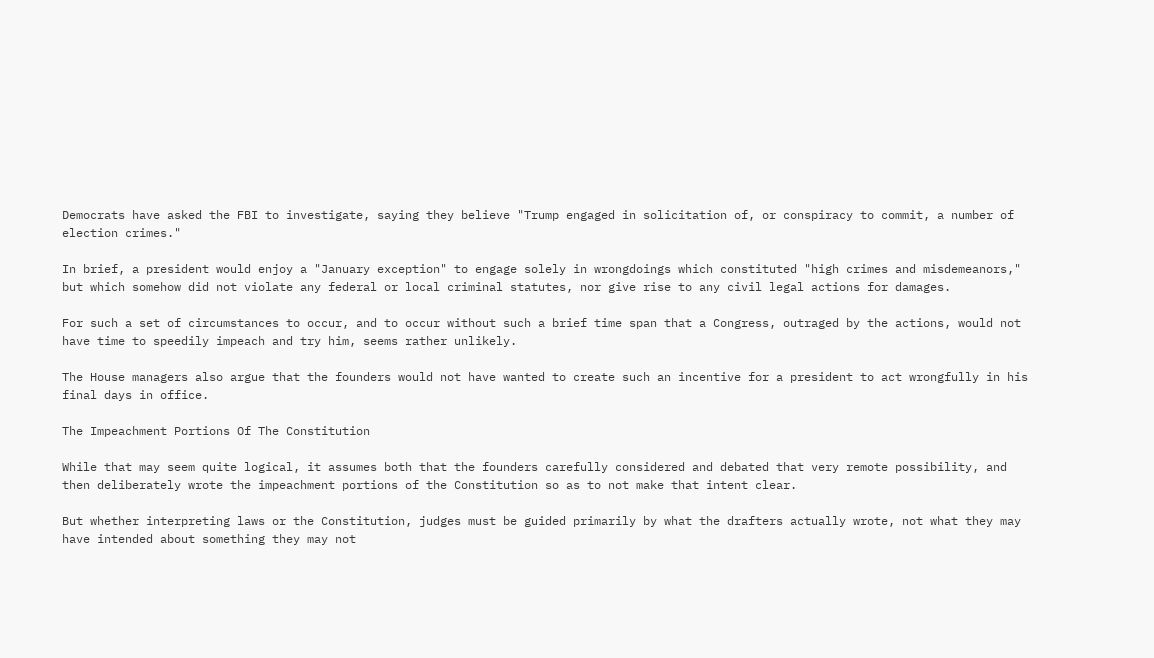Democrats have asked the FBI to investigate, saying they believe "Trump engaged in solicitation of, or conspiracy to commit, a number of election crimes."

In brief, a president would enjoy a "January exception" to engage solely in wrongdoings which constituted "high crimes and misdemeanors," but which somehow did not violate any federal or local criminal statutes, nor give rise to any civil legal actions for damages.

For such a set of circumstances to occur, and to occur without such a brief time span that a Congress, outraged by the actions, would not have time to speedily impeach and try him, seems rather unlikely.

The House managers also argue that the founders would not have wanted to create such an incentive for a president to act wrongfully in his final days in office.

The Impeachment Portions Of The Constitution

While that may seem quite logical, it assumes both that the founders carefully considered and debated that very remote possibility, and then deliberately wrote the impeachment portions of the Constitution so as to not make that intent clear.

But whether interpreting laws or the Constitution, judges must be guided primarily by what the drafters actually wrote, not what they may have intended about something they may not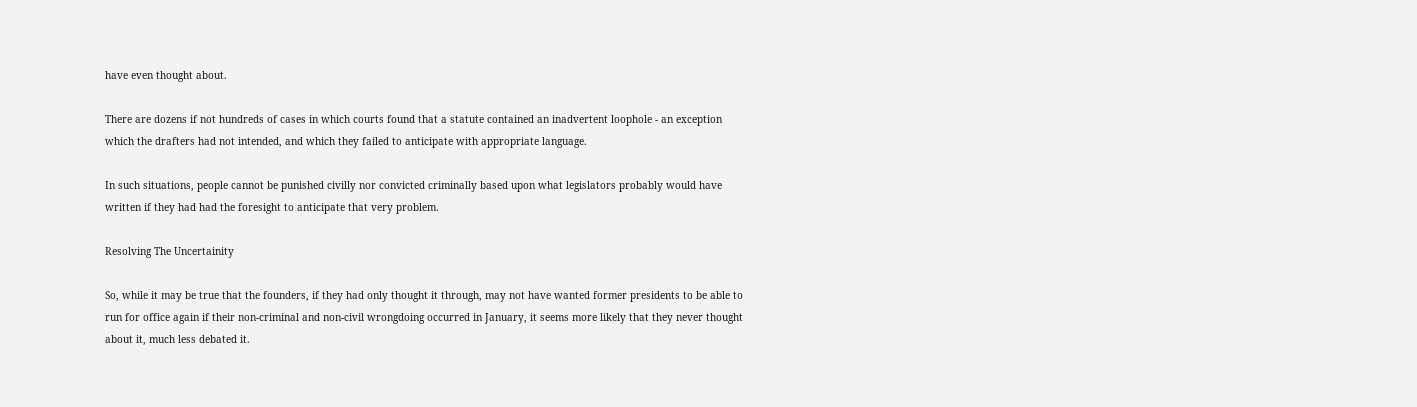have even thought about.

There are dozens if not hundreds of cases in which courts found that a statute contained an inadvertent loophole - an exception which the drafters had not intended, and which they failed to anticipate with appropriate language.

In such situations, people cannot be punished civilly nor convicted criminally based upon what legislators probably would have written if they had had the foresight to anticipate that very problem.

Resolving The Uncertainity

So, while it may be true that the founders, if they had only thought it through, may not have wanted former presidents to be able to run for office again if their non-criminal and non-civil wrongdoing occurred in January, it seems more likely that they never thought about it, much less debated it.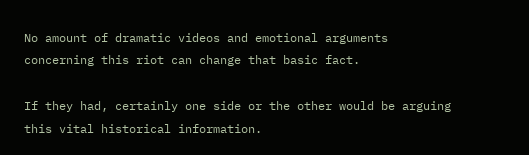No amount of dramatic videos and emotional arguments concerning this riot can change that basic fact.

If they had, certainly one side or the other would be arguing this vital historical information.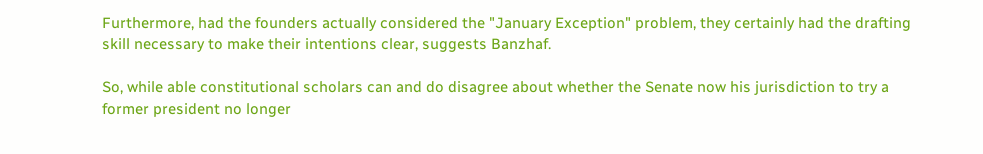Furthermore, had the founders actually considered the "January Exception" problem, they certainly had the drafting skill necessary to make their intentions clear, suggests Banzhaf.

So, while able constitutional scholars can and do disagree about whether the Senate now his jurisdiction to try a former president no longer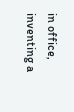in office, inventing a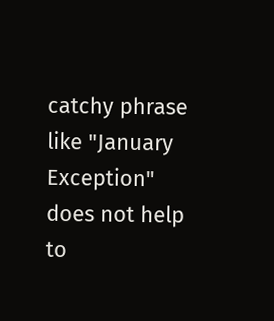catchy phrase like "January Exception" does not help to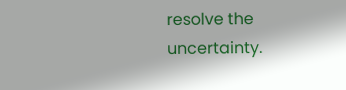resolve the uncertainty.